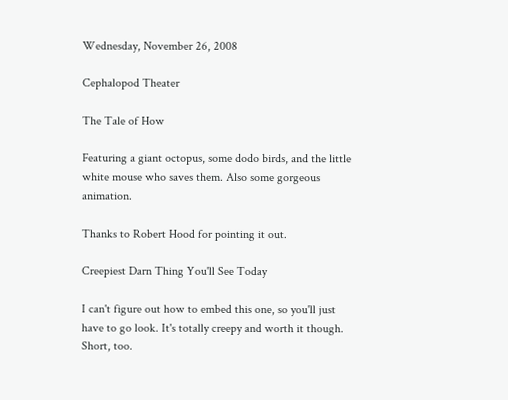Wednesday, November 26, 2008

Cephalopod Theater

The Tale of How

Featuring a giant octopus, some dodo birds, and the little white mouse who saves them. Also some gorgeous animation.

Thanks to Robert Hood for pointing it out.

Creepiest Darn Thing You'll See Today

I can't figure out how to embed this one, so you'll just have to go look. It's totally creepy and worth it though. Short, too.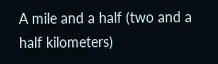A mile and a half (two and a half kilometers)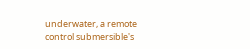underwater, a remote control submersible's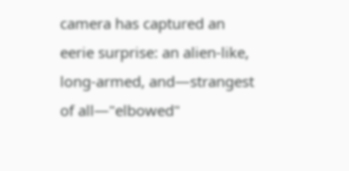camera has captured an eerie surprise: an alien-like, long-armed, and—strangest of all—"elbowed"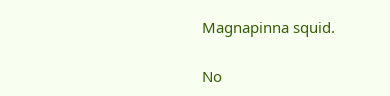Magnapinna squid.

No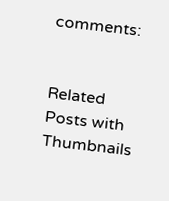comments:


Related Posts with Thumbnails